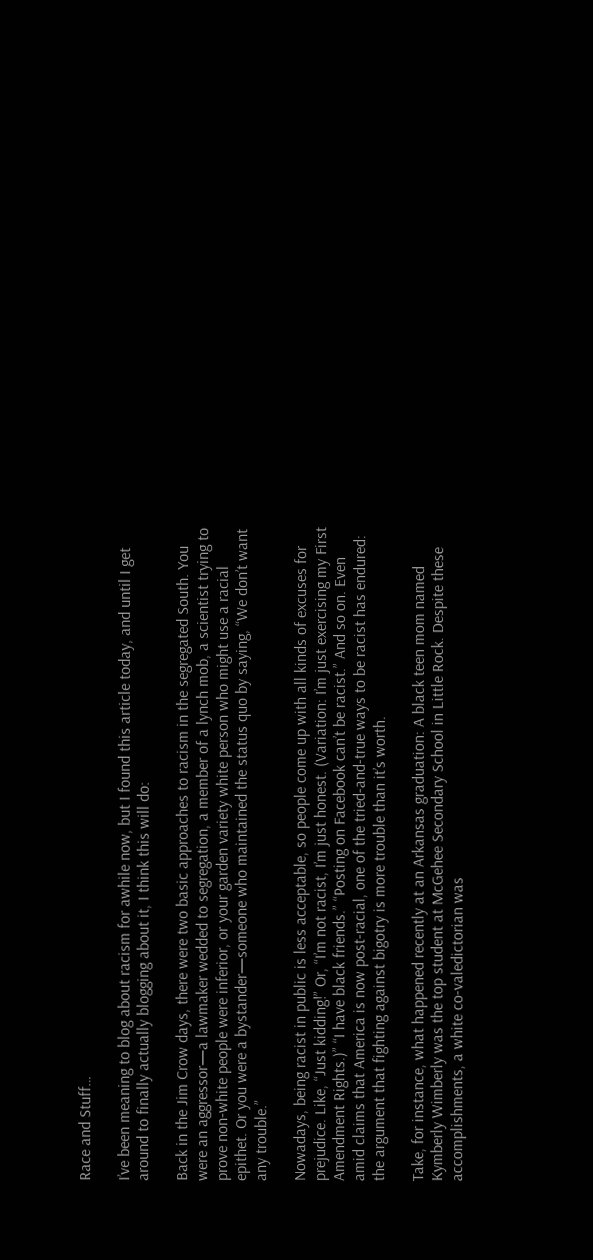Race and Stuff…

I’ve been meaning to blog about racism for awhile now, but I found this article today, and until I get around to finally actually blogging about it, I think this will do:

Back in the Jim Crow days, there were two basic approaches to racism in the segregated South. You were an aggressor—a lawmaker wedded to segregation, a member of a lynch mob, a scientist trying to prove non-white people were inferior, or your garden variety white person who might use a racial epithet. Or you were a bystander—someone who maintained the status quo by saying, “We don’t want any trouble.”

Nowadays, being racist in public is less acceptable, so people come up with all kinds of excuses for prejudice. Like, “Just kidding!” Or, “I’m not racist, I’m just honest. (Variation: I’m just exercising my First Amendment Rights.)” “I have black friends.” “Posting on Facebook can’t be racist.” And so on. Even amid claims that America is now post-racial, one of the tried-and-true ways to be racist has endured: the argument that fighting against bigotry is more trouble than it’s worth.

Take, for instance, what happened recently at an Arkansas graduation: A black teen mom named Kymberly Wimberly was the top student at McGehee Secondary School in Little Rock. Despite these accomplishments, a white co-valedictorian was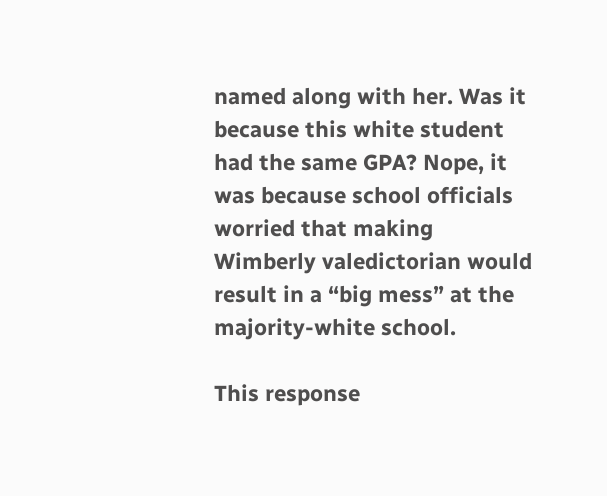named along with her. Was it because this white student had the same GPA? Nope, it was because school officials worried that making Wimberly valedictorian would result in a “big mess” at the majority-white school.

This response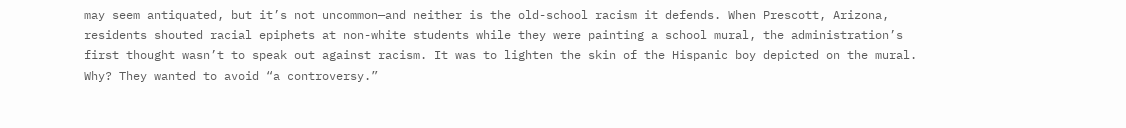may seem antiquated, but it’s not uncommon—and neither is the old-school racism it defends. When Prescott, Arizona, residents shouted racial epiphets at non-white students while they were painting a school mural, the administration’s first thought wasn’t to speak out against racism. It was to lighten the skin of the Hispanic boy depicted on the mural. Why? They wanted to avoid “a controversy.”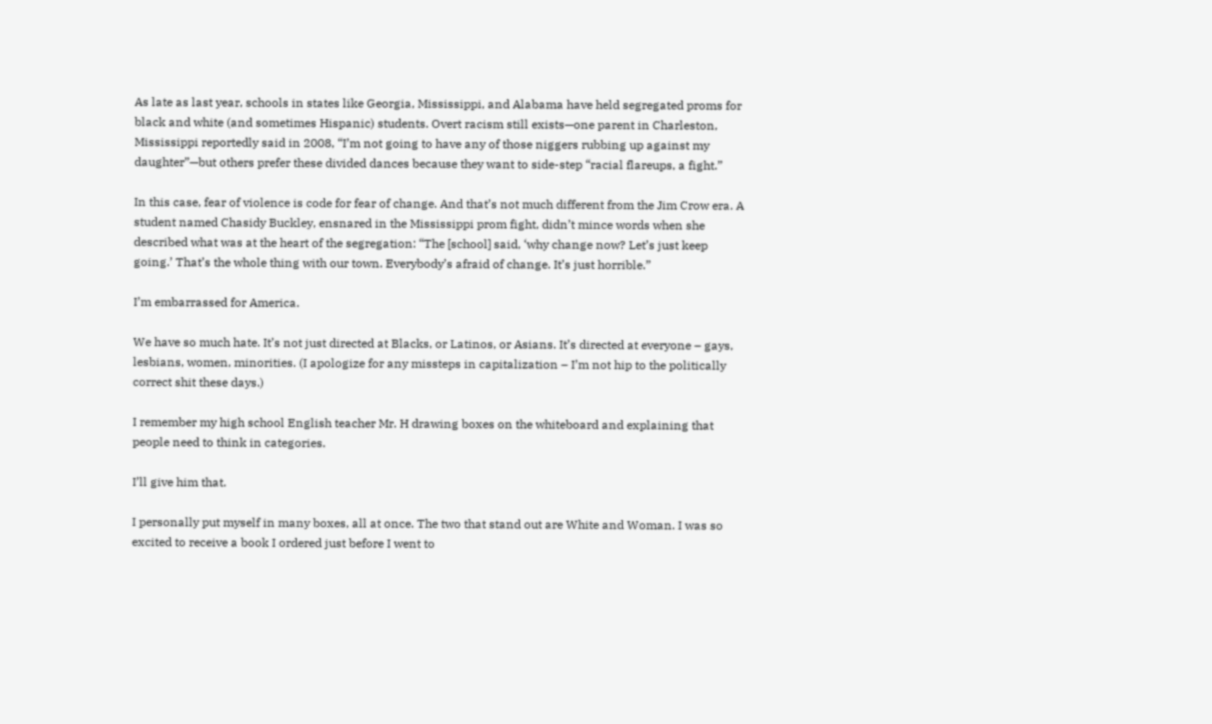As late as last year, schools in states like Georgia, Mississippi, and Alabama have held segregated proms for black and white (and sometimes Hispanic) students. Overt racism still exists—one parent in Charleston, Mississippi reportedly said in 2008, “I’m not going to have any of those niggers rubbing up against my daughter”—but others prefer these divided dances because they want to side-step “racial flareups, a fight.”

In this case, fear of violence is code for fear of change. And that’s not much different from the Jim Crow era. A student named Chasidy Buckley, ensnared in the Mississippi prom fight, didn’t mince words when she described what was at the heart of the segregation: “The [school] said, ‘why change now? Let’s just keep going.’ That’s the whole thing with our town. Everybody’s afraid of change. It’s just horrible.”

I’m embarrassed for America.

We have so much hate. It’s not just directed at Blacks, or Latinos, or Asians. It’s directed at everyone – gays, lesbians, women, minorities. (I apologize for any missteps in capitalization – I’m not hip to the politically correct shit these days.)

I remember my high school English teacher Mr. H drawing boxes on the whiteboard and explaining that people need to think in categories.

I’ll give him that.

I personally put myself in many boxes, all at once. The two that stand out are White and Woman. I was so excited to receive a book I ordered just before I went to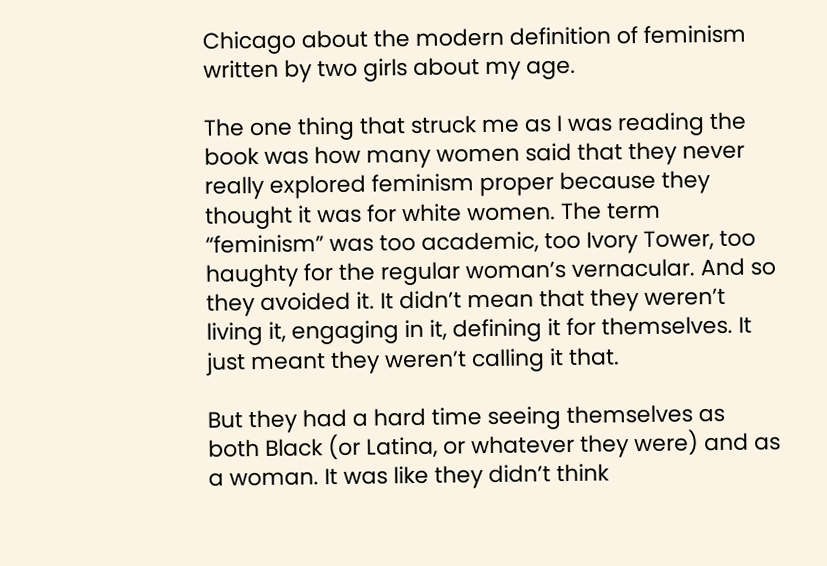Chicago about the modern definition of feminism written by two girls about my age.

The one thing that struck me as I was reading the book was how many women said that they never really explored feminism proper because they thought it was for white women. The term “feminism” was too academic, too Ivory Tower, too haughty for the regular woman’s vernacular. And so they avoided it. It didn’t mean that they weren’t living it, engaging in it, defining it for themselves. It just meant they weren’t calling it that.

But they had a hard time seeing themselves as both Black (or Latina, or whatever they were) and as a woman. It was like they didn’t think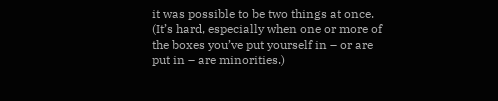it was possible to be two things at once. (It’s hard, especially when one or more of the boxes you’ve put yourself in – or are put in – are minorities.)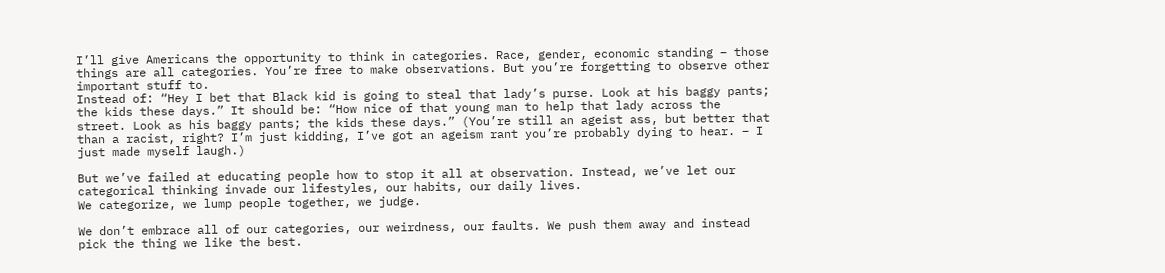I’ll give Americans the opportunity to think in categories. Race, gender, economic standing – those things are all categories. You’re free to make observations. But you’re forgetting to observe other important stuff to.
Instead of: “Hey I bet that Black kid is going to steal that lady’s purse. Look at his baggy pants; the kids these days.” It should be: “How nice of that young man to help that lady across the street. Look as his baggy pants; the kids these days.” (You’re still an ageist ass, but better that than a racist, right? I’m just kidding, I’ve got an ageism rant you’re probably dying to hear. – I just made myself laugh.)

But we’ve failed at educating people how to stop it all at observation. Instead, we’ve let our categorical thinking invade our lifestyles, our habits, our daily lives.
We categorize, we lump people together, we judge.

We don’t embrace all of our categories, our weirdness, our faults. We push them away and instead pick the thing we like the best.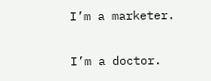I’m a marketer.

I’m a doctor.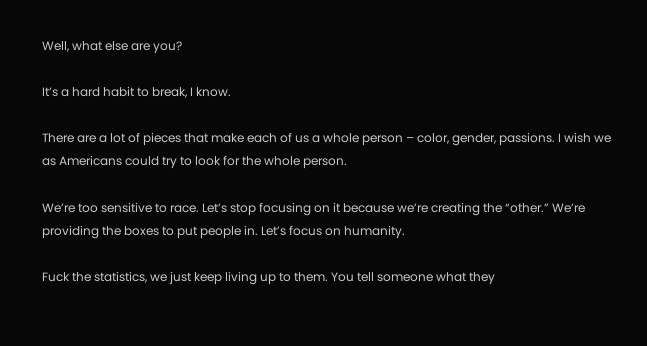Well, what else are you?

It’s a hard habit to break, I know.

There are a lot of pieces that make each of us a whole person – color, gender, passions. I wish we as Americans could try to look for the whole person.

We’re too sensitive to race. Let’s stop focusing on it because we’re creating the “other.” We’re providing the boxes to put people in. Let’s focus on humanity.

Fuck the statistics, we just keep living up to them. You tell someone what they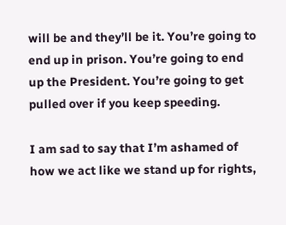will be and they’ll be it. You’re going to end up in prison. You’re going to end up the President. You’re going to get pulled over if you keep speeding.

I am sad to say that I’m ashamed of how we act like we stand up for rights,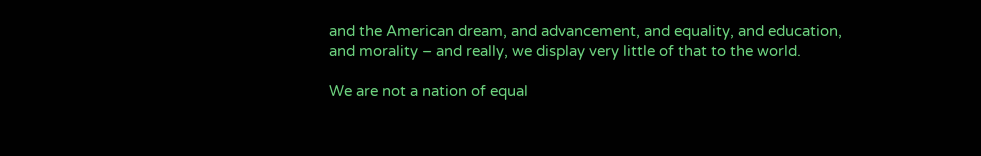and the American dream, and advancement, and equality, and education, and morality – and really, we display very little of that to the world.

We are not a nation of equal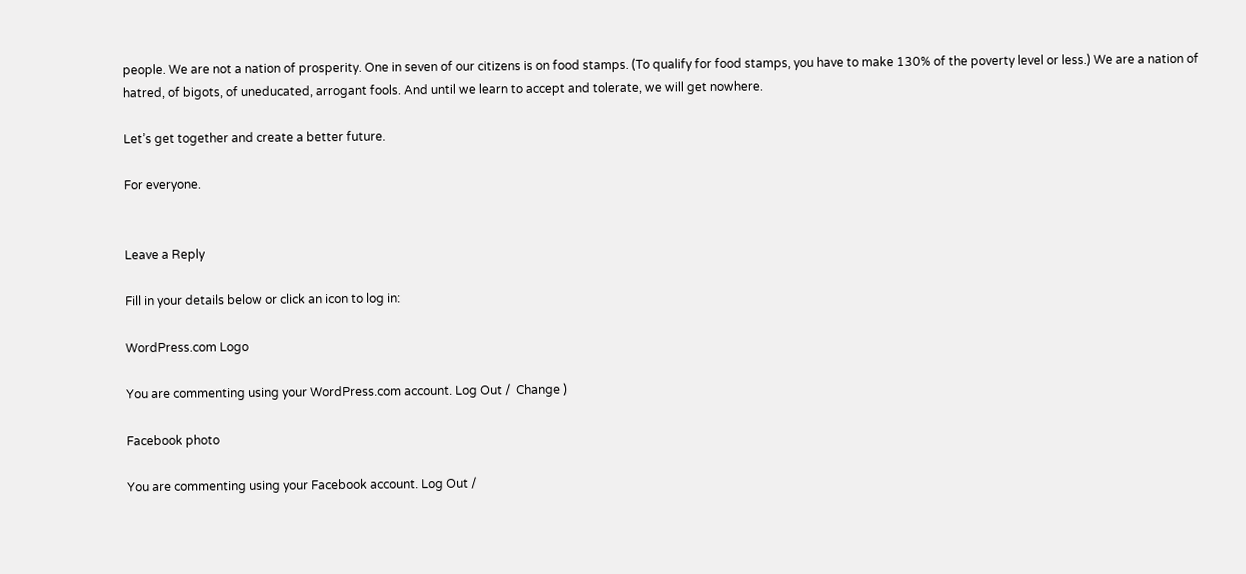people. We are not a nation of prosperity. One in seven of our citizens is on food stamps. (To qualify for food stamps, you have to make 130% of the poverty level or less.) We are a nation of hatred, of bigots, of uneducated, arrogant fools. And until we learn to accept and tolerate, we will get nowhere.

Let’s get together and create a better future.

For everyone.


Leave a Reply

Fill in your details below or click an icon to log in:

WordPress.com Logo

You are commenting using your WordPress.com account. Log Out /  Change )

Facebook photo

You are commenting using your Facebook account. Log Out /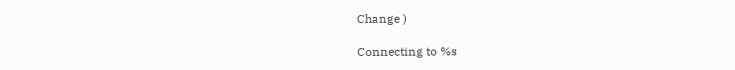Change )

Connecting to %s